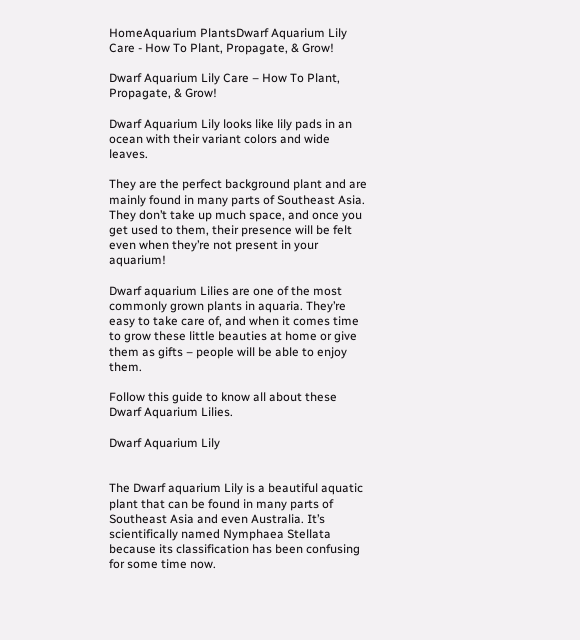HomeAquarium PlantsDwarf Aquarium Lily Care - How To Plant, Propagate, & Grow!

Dwarf Aquarium Lily Care – How To Plant, Propagate, & Grow!

Dwarf Aquarium Lily looks like lily pads in an ocean with their variant colors and wide leaves.

They are the perfect background plant and are mainly found in many parts of Southeast Asia. They don’t take up much space, and once you get used to them, their presence will be felt even when they’re not present in your aquarium!

Dwarf aquarium Lilies are one of the most commonly grown plants in aquaria. They’re easy to take care of, and when it comes time to grow these little beauties at home or give them as gifts – people will be able to enjoy them.

Follow this guide to know all about these Dwarf Aquarium Lilies.

Dwarf Aquarium Lily


The Dwarf aquarium Lily is a beautiful aquatic plant that can be found in many parts of  Southeast Asia and even Australia. It’s scientifically named Nymphaea Stellata because its classification has been confusing for some time now.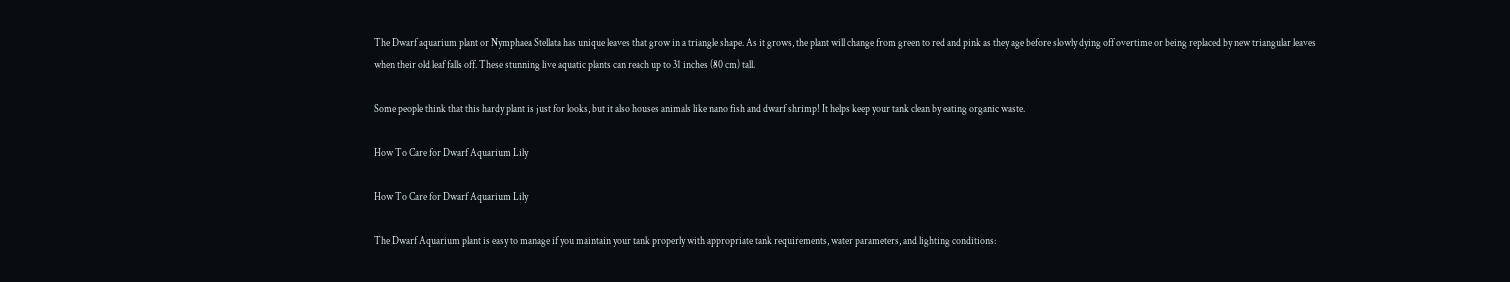The Dwarf aquarium plant or Nymphaea Stellata has unique leaves that grow in a triangle shape. As it grows, the plant will change from green to red and pink as they age before slowly dying off overtime or being replaced by new triangular leaves when their old leaf falls off. These stunning live aquatic plants can reach up to 31 inches (80 cm) tall.

Some people think that this hardy plant is just for looks, but it also houses animals like nano fish and dwarf shrimp! It helps keep your tank clean by eating organic waste.

How To Care for Dwarf Aquarium Lily

How To Care for Dwarf Aquarium Lily

The Dwarf Aquarium plant is easy to manage if you maintain your tank properly with appropriate tank requirements, water parameters, and lighting conditions: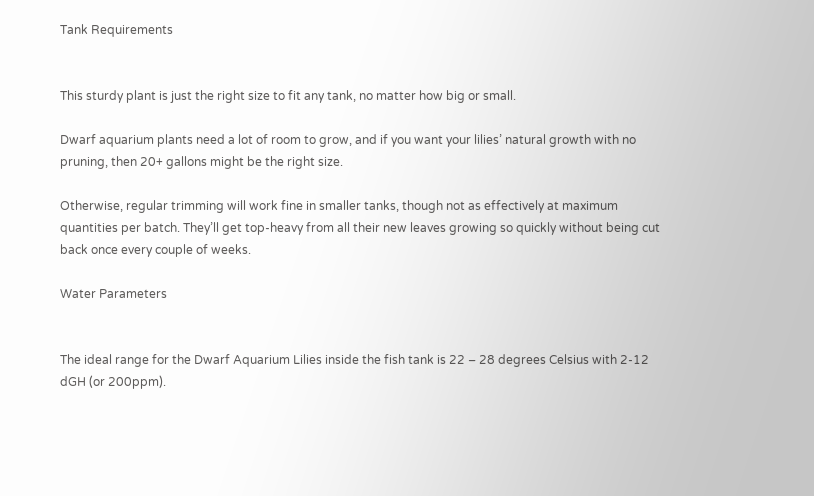Tank Requirements


This sturdy plant is just the right size to fit any tank, no matter how big or small.

Dwarf aquarium plants need a lot of room to grow, and if you want your lilies’ natural growth with no pruning, then 20+ gallons might be the right size.

Otherwise, regular trimming will work fine in smaller tanks, though not as effectively at maximum quantities per batch. They’ll get top-heavy from all their new leaves growing so quickly without being cut back once every couple of weeks.

Water Parameters


The ideal range for the Dwarf Aquarium Lilies inside the fish tank is 22 – 28 degrees Celsius with 2-12 dGH (or 200ppm).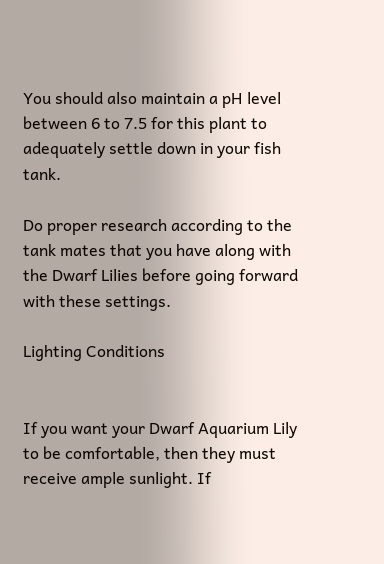You should also maintain a pH level between 6 to 7.5 for this plant to adequately settle down in your fish tank.

Do proper research according to the tank mates that you have along with the Dwarf Lilies before going forward with these settings.

Lighting Conditions


If you want your Dwarf Aquarium Lily to be comfortable, then they must receive ample sunlight. If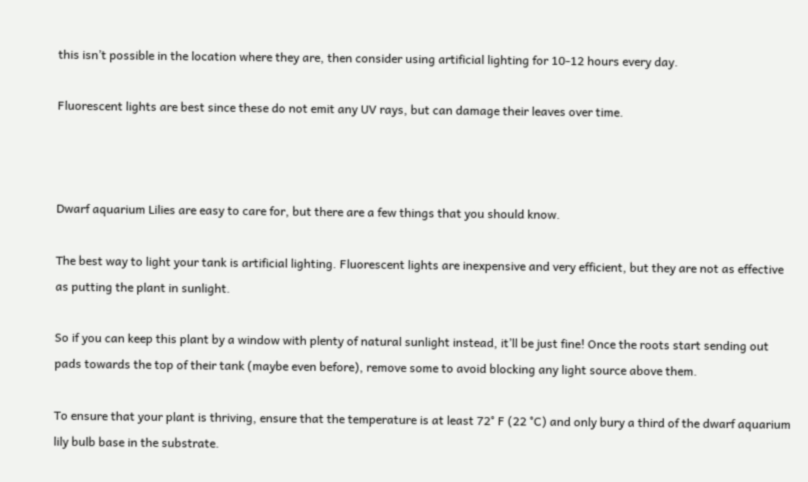this isn’t possible in the location where they are, then consider using artificial lighting for 10-12 hours every day.

Fluorescent lights are best since these do not emit any UV rays, but can damage their leaves over time.



Dwarf aquarium Lilies are easy to care for, but there are a few things that you should know.

The best way to light your tank is artificial lighting. Fluorescent lights are inexpensive and very efficient, but they are not as effective as putting the plant in sunlight.

So if you can keep this plant by a window with plenty of natural sunlight instead, it’ll be just fine! Once the roots start sending out pads towards the top of their tank (maybe even before), remove some to avoid blocking any light source above them.

To ensure that your plant is thriving, ensure that the temperature is at least 72° F (22 °C) and only bury a third of the dwarf aquarium lily bulb base in the substrate.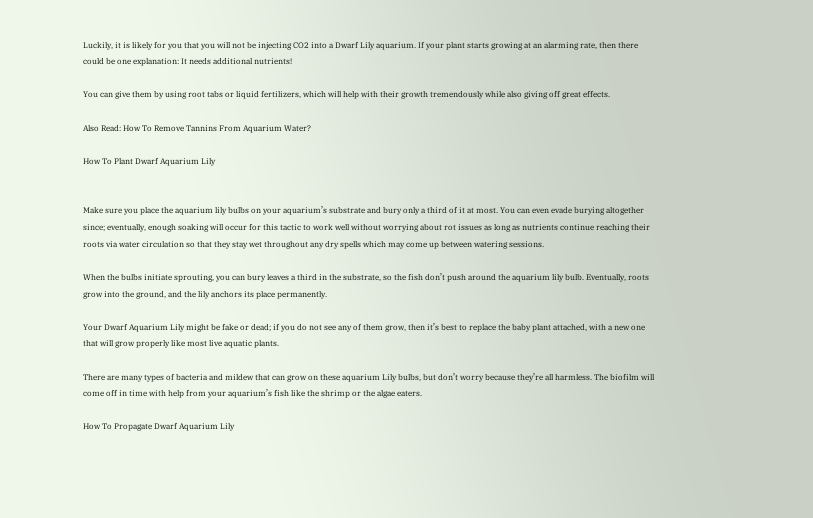Luckily, it is likely for you that you will not be injecting CO2 into a Dwarf Lily aquarium. If your plant starts growing at an alarming rate, then there could be one explanation: It needs additional nutrients!

You can give them by using root tabs or liquid fertilizers, which will help with their growth tremendously while also giving off great effects.

Also Read: How To Remove Tannins From Aquarium Water?

How To Plant Dwarf Aquarium Lily


Make sure you place the aquarium lily bulbs on your aquarium’s substrate and bury only a third of it at most. You can even evade burying altogether since; eventually, enough soaking will occur for this tactic to work well without worrying about rot issues as long as nutrients continue reaching their roots via water circulation so that they stay wet throughout any dry spells which may come up between watering sessions.

When the bulbs initiate sprouting, you can bury leaves a third in the substrate, so the fish don’t push around the aquarium lily bulb. Eventually, roots grow into the ground, and the lily anchors its place permanently.

Your Dwarf Aquarium Lily might be fake or dead; if you do not see any of them grow, then it’s best to replace the baby plant attached, with a new one that will grow properly like most live aquatic plants.

There are many types of bacteria and mildew that can grow on these aquarium Lily bulbs, but don’t worry because they’re all harmless. The biofilm will come off in time with help from your aquarium’s fish like the shrimp or the algae eaters.

How To Propagate Dwarf Aquarium Lily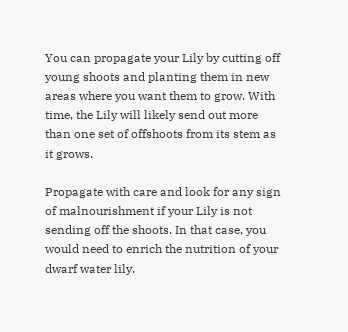You can propagate your Lily by cutting off young shoots and planting them in new areas where you want them to grow. With time, the Lily will likely send out more than one set of offshoots from its stem as it grows.

Propagate with care and look for any sign of malnourishment if your Lily is not sending off the shoots. In that case, you would need to enrich the nutrition of your dwarf water lily.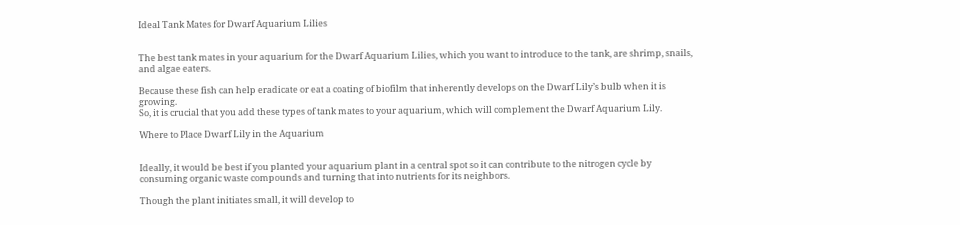Ideal Tank Mates for Dwarf Aquarium Lilies


The best tank mates in your aquarium for the Dwarf Aquarium Lilies, which you want to introduce to the tank, are shrimp, snails, and algae eaters.

Because these fish can help eradicate or eat a coating of biofilm that inherently develops on the Dwarf Lily’s bulb when it is growing.
So, it is crucial that you add these types of tank mates to your aquarium, which will complement the Dwarf Aquarium Lily.

Where to Place Dwarf Lily in the Aquarium


Ideally, it would be best if you planted your aquarium plant in a central spot so it can contribute to the nitrogen cycle by consuming organic waste compounds and turning that into nutrients for its neighbors.

Though the plant initiates small, it will develop to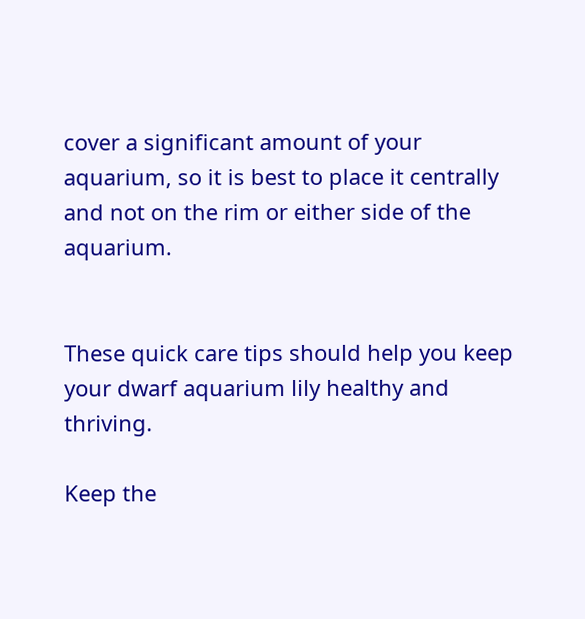cover a significant amount of your aquarium, so it is best to place it centrally and not on the rim or either side of the aquarium.


These quick care tips should help you keep your dwarf aquarium lily healthy and thriving.

Keep the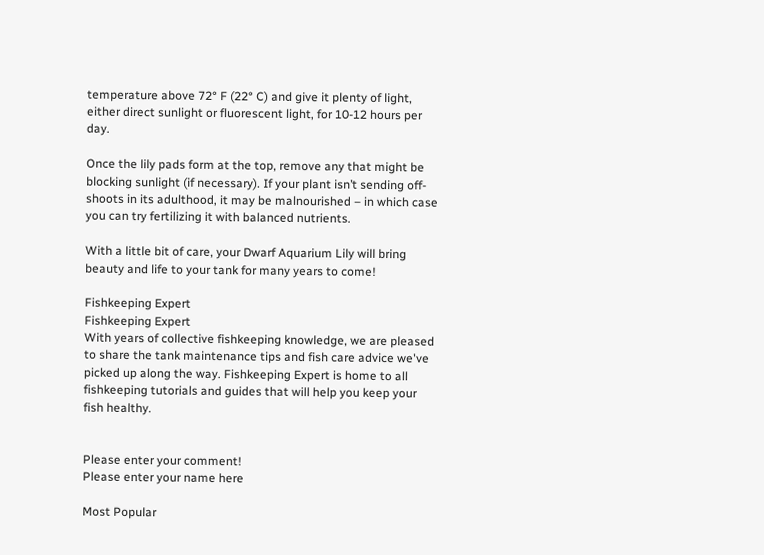temperature above 72° F (22° C) and give it plenty of light, either direct sunlight or fluorescent light, for 10-12 hours per day.

Once the lily pads form at the top, remove any that might be blocking sunlight (if necessary). If your plant isn’t sending off-shoots in its adulthood, it may be malnourished – in which case you can try fertilizing it with balanced nutrients.

With a little bit of care, your Dwarf Aquarium Lily will bring beauty and life to your tank for many years to come!

Fishkeeping Expert
Fishkeeping Expert
With years of collective fishkeeping knowledge, we are pleased to share the tank maintenance tips and fish care advice we've picked up along the way. Fishkeeping Expert is home to all fishkeeping tutorials and guides that will help you keep your fish healthy.


Please enter your comment!
Please enter your name here

Most Popular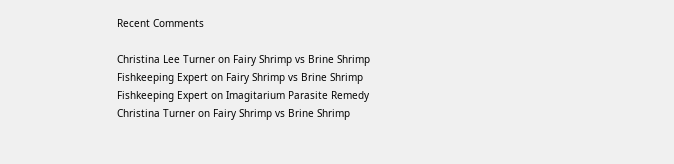Recent Comments

Christina Lee Turner on Fairy Shrimp vs Brine Shrimp
Fishkeeping Expert on Fairy Shrimp vs Brine Shrimp
Fishkeeping Expert on Imagitarium Parasite Remedy
Christina Turner on Fairy Shrimp vs Brine Shrimp